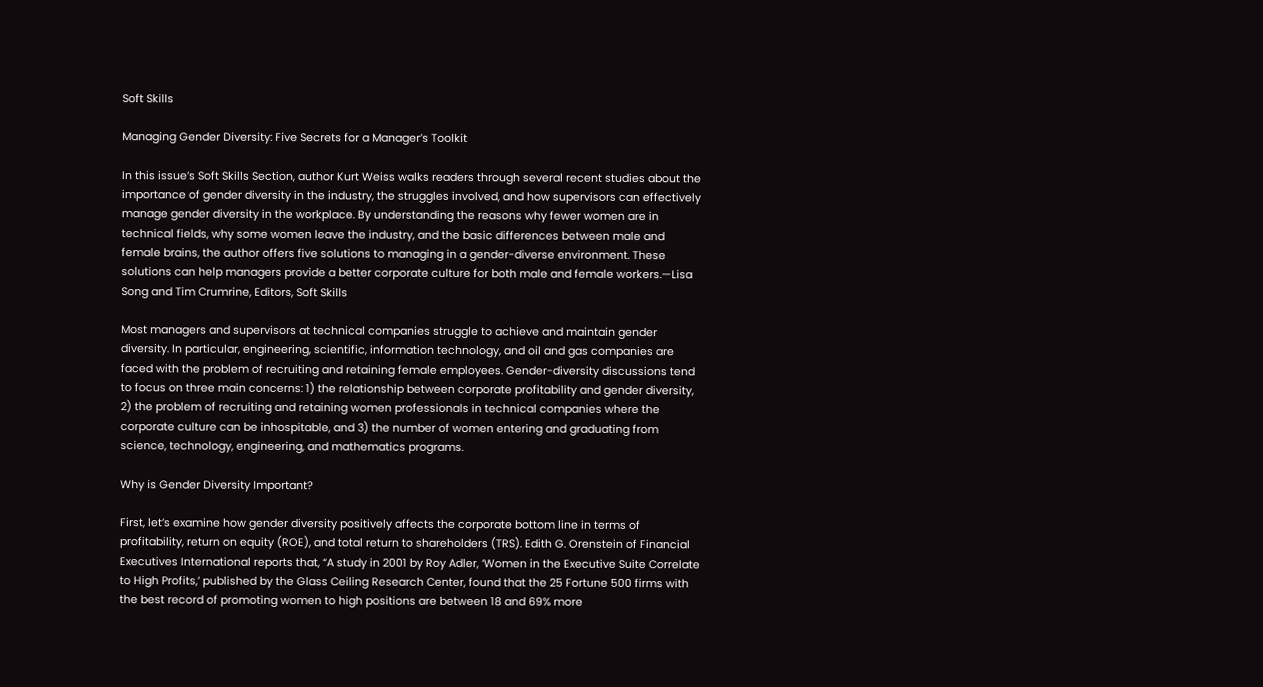Soft Skills

Managing Gender Diversity: Five Secrets for a Manager’s Toolkit

In this issue’s Soft Skills Section, author Kurt Weiss walks readers through several recent studies about the importance of gender diversity in the industry, the struggles involved, and how supervisors can effectively manage gender diversity in the workplace. By understanding the reasons why fewer women are in technical fields, why some women leave the industry, and the basic differences between male and female brains, the author offers five solutions to managing in a gender-diverse environment. These solutions can help managers provide a better corporate culture for both male and female workers.—Lisa Song and Tim Crumrine, Editors, Soft Skills

Most managers and supervisors at technical companies struggle to achieve and maintain gender diversity. In particular, engineering, scientific, information technology, and oil and gas companies are faced with the problem of recruiting and retaining female employees. Gender-diversity discussions tend to focus on three main concerns: 1) the relationship between corporate profitability and gender diversity, 2) the problem of recruiting and retaining women professionals in technical companies where the corporate culture can be inhospitable, and 3) the number of women entering and graduating from science, technology, engineering, and mathematics programs.

Why is Gender Diversity Important?

First, let’s examine how gender diversity positively affects the corporate bottom line in terms of profitability, return on equity (ROE), and total return to shareholders (TRS). Edith G. Orenstein of Financial Executives International reports that, “A study in 2001 by Roy Adler, ‘Women in the Executive Suite Correlate to High Profits,’ published by the Glass Ceiling Research Center, found that the 25 Fortune 500 firms with the best record of promoting women to high positions are between 18 and 69% more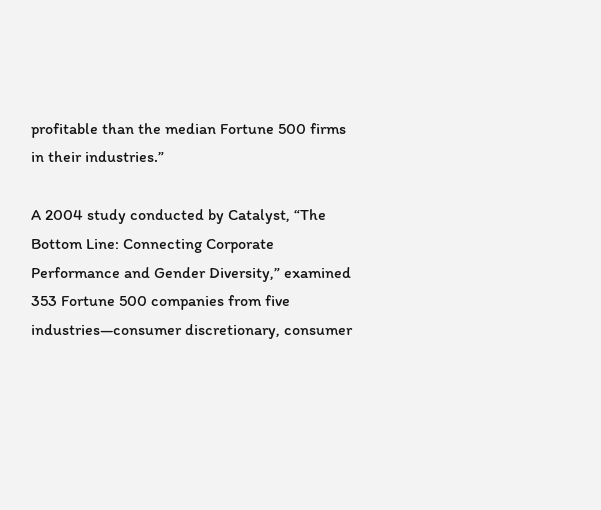profitable than the median Fortune 500 firms in their industries.”

A 2004 study conducted by Catalyst, “The Bottom Line: Connecting Corporate Performance and Gender Diversity,” examined 353 Fortune 500 companies from five industries—consumer discretionary, consumer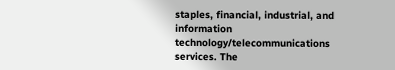staples, financial, industrial, and information technology/telecommunications services. The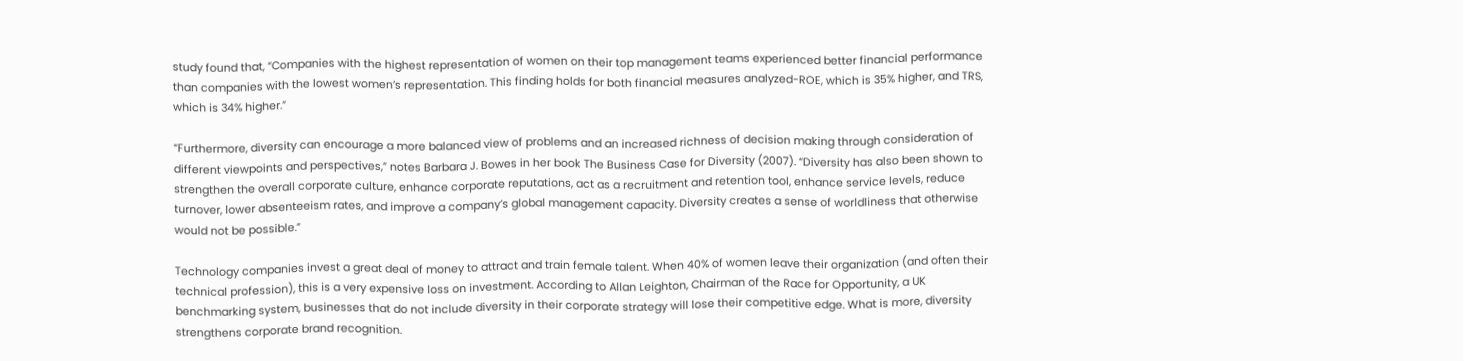study found that, “Companies with the highest representation of women on their top management teams experienced better financial performance than companies with the lowest women’s representation. This finding holds for both financial measures analyzed-ROE, which is 35% higher, and TRS, which is 34% higher.”

“Furthermore, diversity can encourage a more balanced view of problems and an increased richness of decision making through consideration of different viewpoints and perspectives,” notes Barbara J. Bowes in her book The Business Case for Diversity (2007). “Diversity has also been shown to strengthen the overall corporate culture, enhance corporate reputations, act as a recruitment and retention tool, enhance service levels, reduce turnover, lower absenteeism rates, and improve a company’s global management capacity. Diversity creates a sense of worldliness that otherwise would not be possible.”

Technology companies invest a great deal of money to attract and train female talent. When 40% of women leave their organization (and often their technical profession), this is a very expensive loss on investment. According to Allan Leighton, Chairman of the Race for Opportunity, a UK benchmarking system, businesses that do not include diversity in their corporate strategy will lose their competitive edge. What is more, diversity strengthens corporate brand recognition.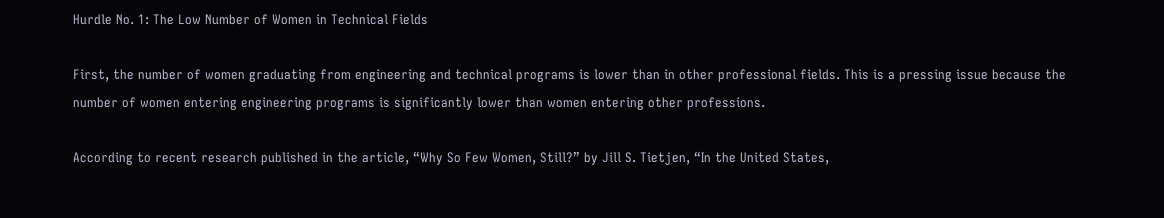Hurdle No. 1: The Low Number of Women in Technical Fields

First, the number of women graduating from engineering and technical programs is lower than in other professional fields. This is a pressing issue because the number of women entering engineering programs is significantly lower than women entering other professions.

According to recent research published in the article, “Why So Few Women, Still?” by Jill S. Tietjen, “In the United States,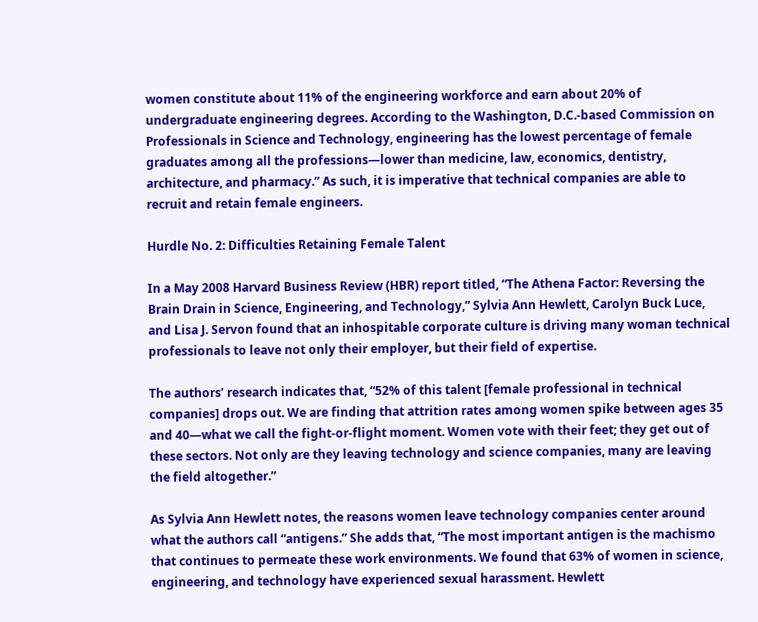women constitute about 11% of the engineering workforce and earn about 20% of undergraduate engineering degrees. According to the Washington, D.C.-based Commission on Professionals in Science and Technology, engineering has the lowest percentage of female graduates among all the professions—lower than medicine, law, economics, dentistry, architecture, and pharmacy.” As such, it is imperative that technical companies are able to recruit and retain female engineers.

Hurdle No. 2: Difficulties Retaining Female Talent

In a May 2008 Harvard Business Review (HBR) report titled, “The Athena Factor: Reversing the Brain Drain in Science, Engineering, and Technology,” Sylvia Ann Hewlett, Carolyn Buck Luce, and Lisa J. Servon found that an inhospitable corporate culture is driving many woman technical professionals to leave not only their employer, but their field of expertise.

The authors’ research indicates that, “52% of this talent [female professional in technical companies] drops out. We are finding that attrition rates among women spike between ages 35 and 40—what we call the fight-or-flight moment. Women vote with their feet; they get out of these sectors. Not only are they leaving technology and science companies, many are leaving the field altogether.”

As Sylvia Ann Hewlett notes, the reasons women leave technology companies center around what the authors call “antigens.” She adds that, “The most important antigen is the machismo that continues to permeate these work environments. We found that 63% of women in science, engineering, and technology have experienced sexual harassment. Hewlett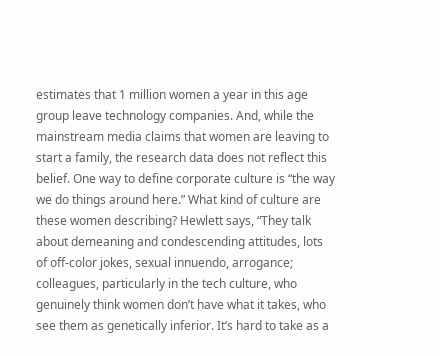estimates that 1 million women a year in this age group leave technology companies. And, while the mainstream media claims that women are leaving to start a family, the research data does not reflect this belief. One way to define corporate culture is “the way we do things around here.” What kind of culture are these women describing? Hewlett says, “They talk about demeaning and condescending attitudes, lots of off-color jokes, sexual innuendo, arrogance; colleagues, particularly in the tech culture, who genuinely think women don’t have what it takes, who see them as genetically inferior. It’s hard to take as a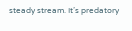steady stream. It’s predatory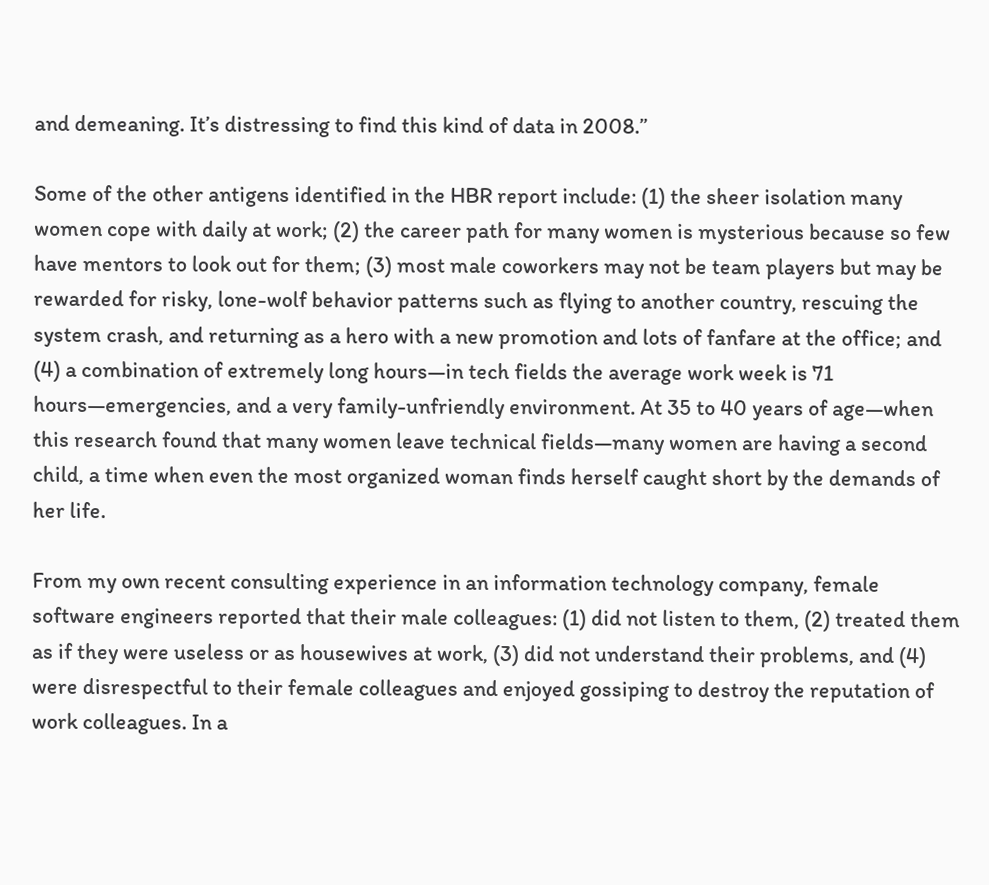and demeaning. It’s distressing to find this kind of data in 2008.”

Some of the other antigens identified in the HBR report include: (1) the sheer isolation many women cope with daily at work; (2) the career path for many women is mysterious because so few have mentors to look out for them; (3) most male coworkers may not be team players but may be rewarded for risky, lone-wolf behavior patterns such as flying to another country, rescuing the system crash, and returning as a hero with a new promotion and lots of fanfare at the office; and (4) a combination of extremely long hours—in tech fields the average work week is 71 hours—emergencies, and a very family-unfriendly environment. At 35 to 40 years of age—when this research found that many women leave technical fields—many women are having a second child, a time when even the most organized woman finds herself caught short by the demands of her life.

From my own recent consulting experience in an information technology company, female software engineers reported that their male colleagues: (1) did not listen to them, (2) treated them as if they were useless or as housewives at work, (3) did not understand their problems, and (4) were disrespectful to their female colleagues and enjoyed gossiping to destroy the reputation of work colleagues. In a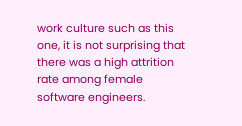work culture such as this one, it is not surprising that there was a high attrition rate among female software engineers.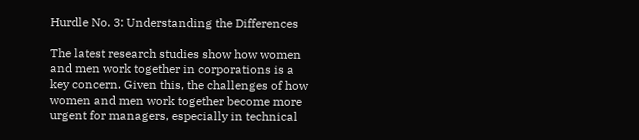Hurdle No. 3: Understanding the Differences

The latest research studies show how women and men work together in corporations is a key concern. Given this, the challenges of how women and men work together become more urgent for managers, especially in technical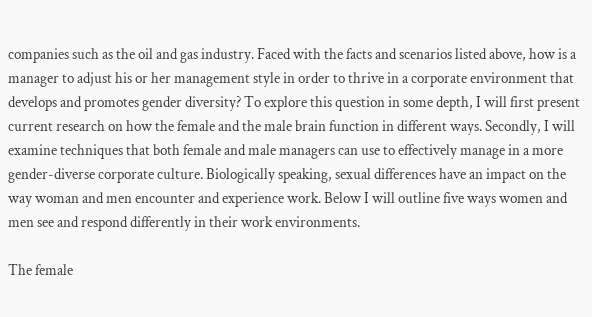companies such as the oil and gas industry. Faced with the facts and scenarios listed above, how is a manager to adjust his or her management style in order to thrive in a corporate environment that develops and promotes gender diversity? To explore this question in some depth, I will first present current research on how the female and the male brain function in different ways. Secondly, I will examine techniques that both female and male managers can use to effectively manage in a more gender-diverse corporate culture. Biologically speaking, sexual differences have an impact on the way woman and men encounter and experience work. Below I will outline five ways women and men see and respond differently in their work environments.

The female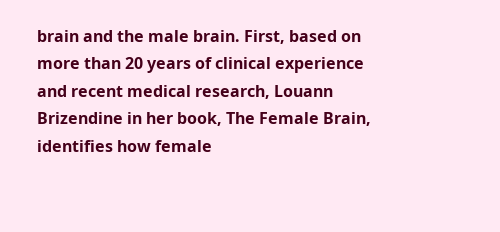brain and the male brain. First, based on more than 20 years of clinical experience and recent medical research, Louann Brizendine in her book, The Female Brain, identifies how female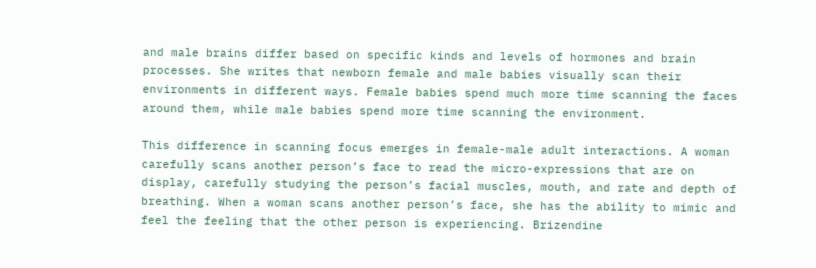and male brains differ based on specific kinds and levels of hormones and brain processes. She writes that newborn female and male babies visually scan their environments in different ways. Female babies spend much more time scanning the faces around them, while male babies spend more time scanning the environment.

This difference in scanning focus emerges in female-male adult interactions. A woman carefully scans another person’s face to read the micro-expressions that are on display, carefully studying the person’s facial muscles, mouth, and rate and depth of breathing. When a woman scans another person’s face, she has the ability to mimic and feel the feeling that the other person is experiencing. Brizendine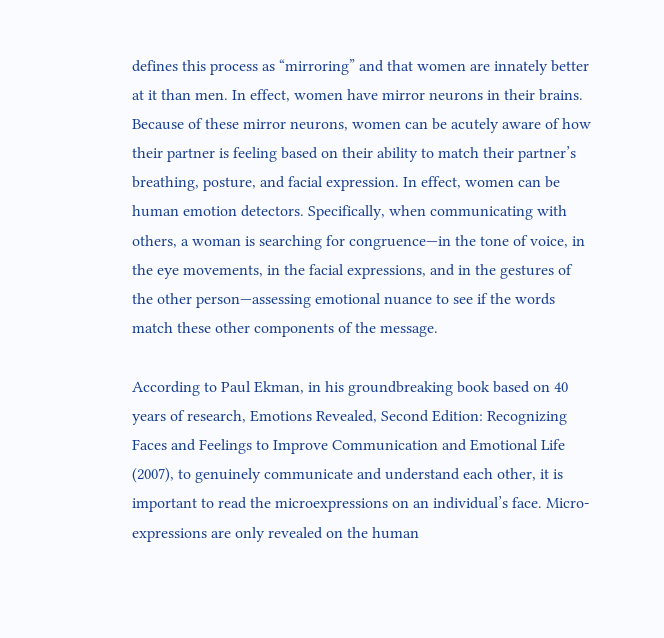defines this process as “mirroring” and that women are innately better at it than men. In effect, women have mirror neurons in their brains. Because of these mirror neurons, women can be acutely aware of how their partner is feeling based on their ability to match their partner’s breathing, posture, and facial expression. In effect, women can be human emotion detectors. Specifically, when communicating with others, a woman is searching for congruence—in the tone of voice, in the eye movements, in the facial expressions, and in the gestures of the other person—assessing emotional nuance to see if the words match these other components of the message.

According to Paul Ekman, in his groundbreaking book based on 40 years of research, Emotions Revealed, Second Edition: Recognizing Faces and Feelings to Improve Communication and Emotional Life (2007), to genuinely communicate and understand each other, it is important to read the microexpressions on an individual’s face. Micro-expressions are only revealed on the human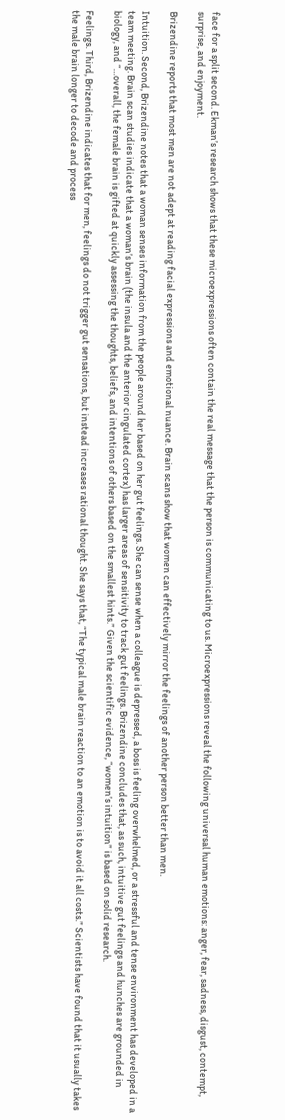face for a split second. Ekman’s research shows that these microexpressions often contain the real message that the person is communicating to us. Microexpressions reveal the following universal human emotions: anger, fear, sadness, disgust, contempt, surprise, and enjoyment.

Brizendine reports that most men are not adept at reading facial expressions and emotional nuance. Brain scans show that women can effectively mirror the feelings of another person better than men.

Intuition. Second, Brizendine notes that a woman senses information from the people around her based on her gut feelings. She can sense when a colleague is depressed, a boss is feeling overwhelmed, or a stressful and tense environment has developed in a team meeting. Brain scan studies indicate that a woman’s brain (the insula and the anterior cingulated cortex) has larger areas of sensitivity to track gut feelings. Brizendine concludes that, as such, intuitive gut feelings and hunches are grounded in biology, and “…overall, the female brain is gifted at quickly assessing the thoughts, beliefs, and intentions of others based on the smallest hints.” Given the scientific evidence, “women’s intuition” is based on solid research.

Feelings. Third, Brizendine indicates that for men, feelings do not trigger gut sensations, but instead increases rational thought. She says that, “The typical male brain reaction to an emotion is to avoid it all costs.” Scientists have found that it usually takes the male brain longer to decode and process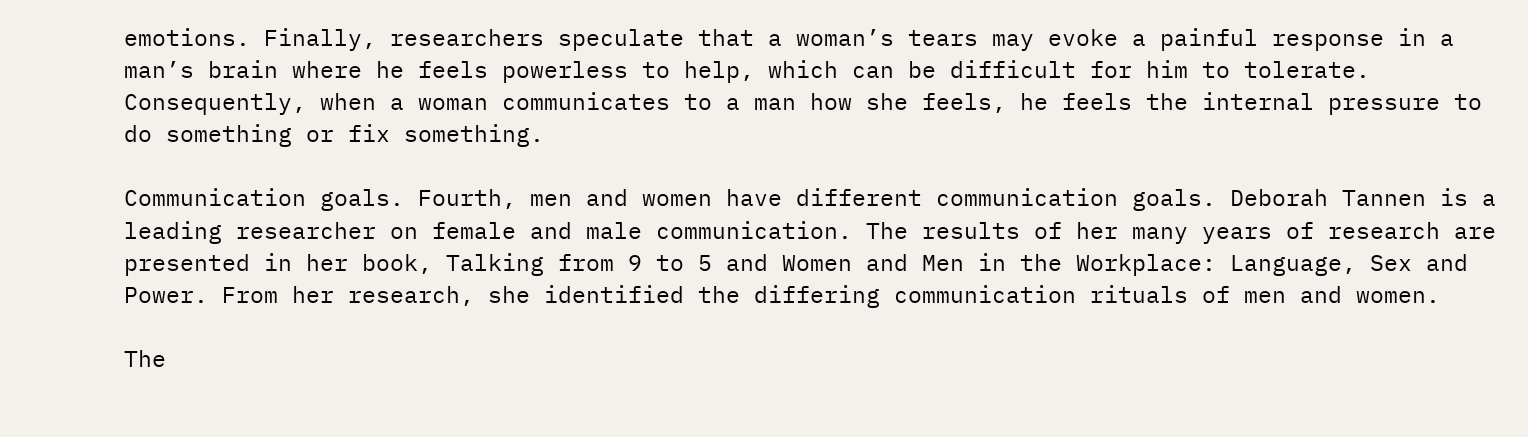emotions. Finally, researchers speculate that a woman’s tears may evoke a painful response in a man’s brain where he feels powerless to help, which can be difficult for him to tolerate. Consequently, when a woman communicates to a man how she feels, he feels the internal pressure to do something or fix something.

Communication goals. Fourth, men and women have different communication goals. Deborah Tannen is a leading researcher on female and male communication. The results of her many years of research are presented in her book, Talking from 9 to 5 and Women and Men in the Workplace: Language, Sex and Power. From her research, she identified the differing communication rituals of men and women.

The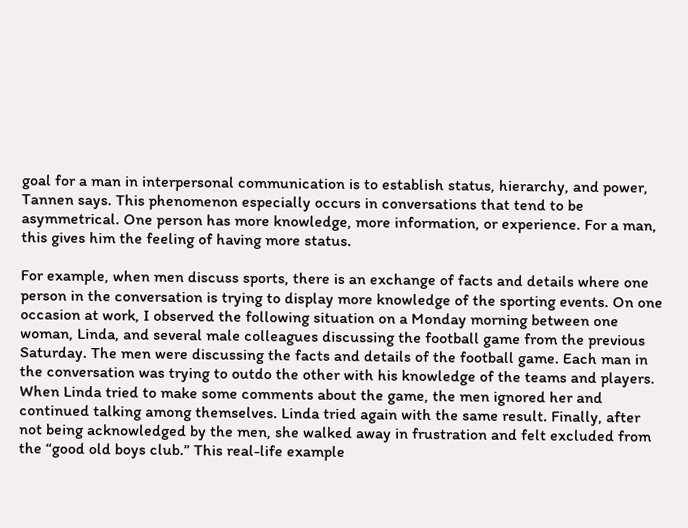goal for a man in interpersonal communication is to establish status, hierarchy, and power, Tannen says. This phenomenon especially occurs in conversations that tend to be asymmetrical. One person has more knowledge, more information, or experience. For a man, this gives him the feeling of having more status.

For example, when men discuss sports, there is an exchange of facts and details where one person in the conversation is trying to display more knowledge of the sporting events. On one occasion at work, I observed the following situation on a Monday morning between one woman, Linda, and several male colleagues discussing the football game from the previous Saturday. The men were discussing the facts and details of the football game. Each man in the conversation was trying to outdo the other with his knowledge of the teams and players. When Linda tried to make some comments about the game, the men ignored her and continued talking among themselves. Linda tried again with the same result. Finally, after not being acknowledged by the men, she walked away in frustration and felt excluded from the “good old boys club.” This real-life example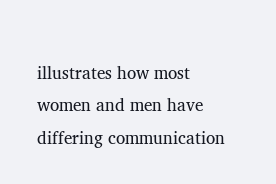illustrates how most women and men have differing communication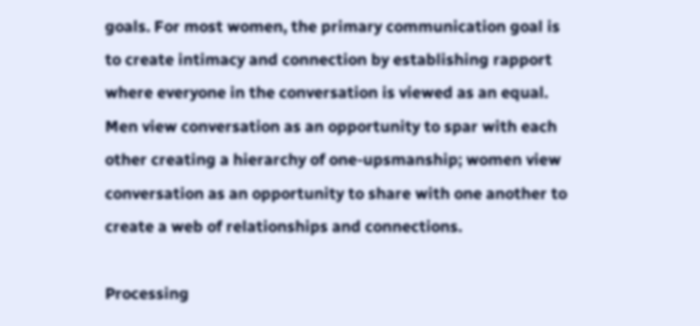goals. For most women, the primary communication goal is to create intimacy and connection by establishing rapport where everyone in the conversation is viewed as an equal. Men view conversation as an opportunity to spar with each other creating a hierarchy of one-upsmanship; women view conversation as an opportunity to share with one another to create a web of relationships and connections.

Processing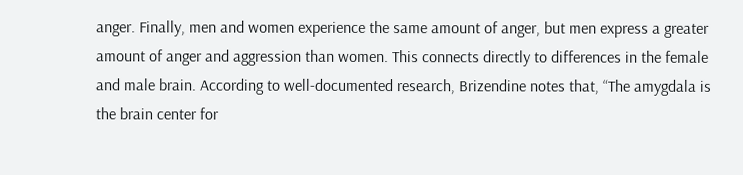anger. Finally, men and women experience the same amount of anger, but men express a greater amount of anger and aggression than women. This connects directly to differences in the female and male brain. According to well-documented research, Brizendine notes that, “The amygdala is the brain center for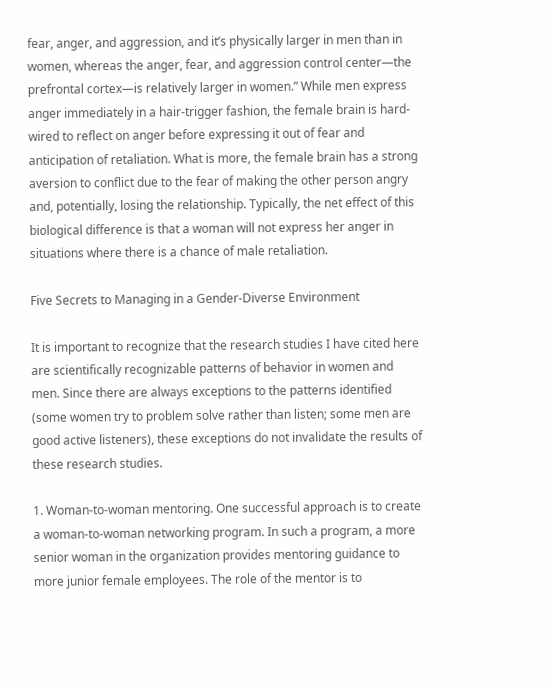fear, anger, and aggression, and it’s physically larger in men than in women, whereas the anger, fear, and aggression control center—the prefrontal cortex—is relatively larger in women.” While men express anger immediately in a hair-trigger fashion, the female brain is hard-wired to reflect on anger before expressing it out of fear and anticipation of retaliation. What is more, the female brain has a strong aversion to conflict due to the fear of making the other person angry and, potentially, losing the relationship. Typically, the net effect of this biological difference is that a woman will not express her anger in situations where there is a chance of male retaliation.

Five Secrets to Managing in a Gender-Diverse Environment

It is important to recognize that the research studies I have cited here are scientifically recognizable patterns of behavior in women and men. Since there are always exceptions to the patterns identified (some women try to problem solve rather than listen; some men are good active listeners), these exceptions do not invalidate the results of these research studies.

1. Woman-to-woman mentoring. One successful approach is to create a woman-to-woman networking program. In such a program, a more senior woman in the organization provides mentoring guidance to more junior female employees. The role of the mentor is to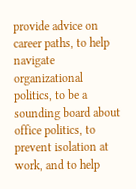provide advice on career paths, to help navigate organizational politics, to be a sounding board about office politics, to prevent isolation at work, and to help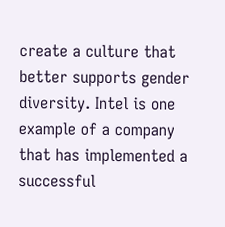create a culture that better supports gender diversity. Intel is one example of a company that has implemented a successful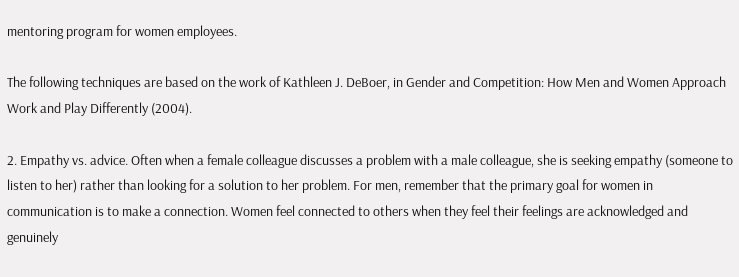mentoring program for women employees.

The following techniques are based on the work of Kathleen J. DeBoer, in Gender and Competition: How Men and Women Approach Work and Play Differently (2004).

2. Empathy vs. advice. Often when a female colleague discusses a problem with a male colleague, she is seeking empathy (someone to listen to her) rather than looking for a solution to her problem. For men, remember that the primary goal for women in communication is to make a connection. Women feel connected to others when they feel their feelings are acknowledged and genuinely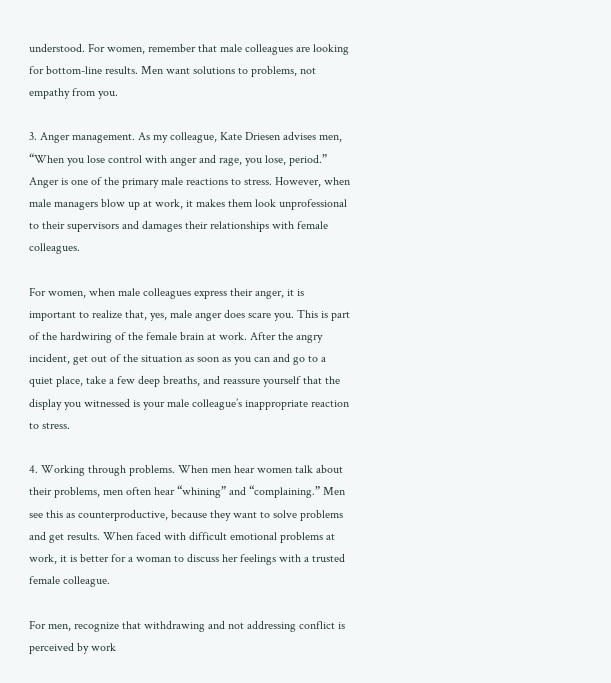understood. For women, remember that male colleagues are looking for bottom-line results. Men want solutions to problems, not empathy from you.

3. Anger management. As my colleague, Kate Driesen advises men, “When you lose control with anger and rage, you lose, period.” Anger is one of the primary male reactions to stress. However, when male managers blow up at work, it makes them look unprofessional to their supervisors and damages their relationships with female colleagues.

For women, when male colleagues express their anger, it is important to realize that, yes, male anger does scare you. This is part of the hardwiring of the female brain at work. After the angry incident, get out of the situation as soon as you can and go to a quiet place, take a few deep breaths, and reassure yourself that the display you witnessed is your male colleague’s inappropriate reaction to stress.

4. Working through problems. When men hear women talk about their problems, men often hear “whining” and “complaining.” Men see this as counterproductive, because they want to solve problems and get results. When faced with difficult emotional problems at work, it is better for a woman to discuss her feelings with a trusted female colleague.

For men, recognize that withdrawing and not addressing conflict is perceived by work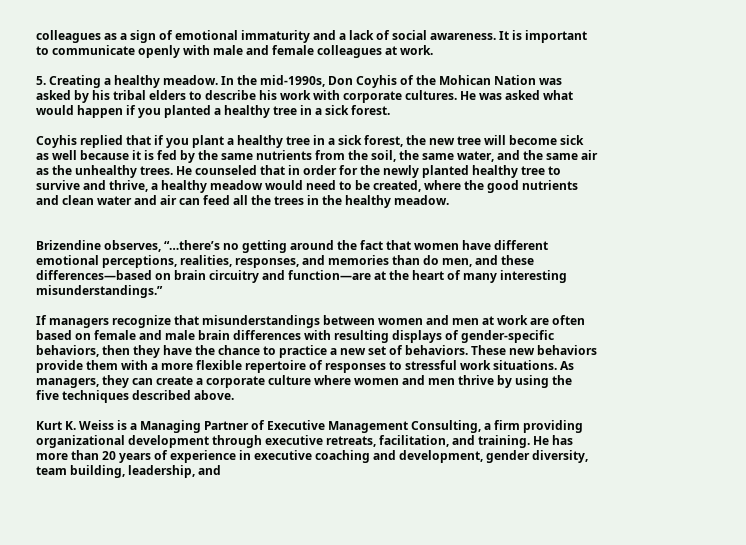colleagues as a sign of emotional immaturity and a lack of social awareness. It is important to communicate openly with male and female colleagues at work.

5. Creating a healthy meadow. In the mid-1990s, Don Coyhis of the Mohican Nation was asked by his tribal elders to describe his work with corporate cultures. He was asked what would happen if you planted a healthy tree in a sick forest.

Coyhis replied that if you plant a healthy tree in a sick forest, the new tree will become sick as well because it is fed by the same nutrients from the soil, the same water, and the same air as the unhealthy trees. He counseled that in order for the newly planted healthy tree to survive and thrive, a healthy meadow would need to be created, where the good nutrients and clean water and air can feed all the trees in the healthy meadow.


Brizendine observes, “…there’s no getting around the fact that women have different emotional perceptions, realities, responses, and memories than do men, and these differences—based on brain circuitry and function—are at the heart of many interesting misunderstandings.”

If managers recognize that misunderstandings between women and men at work are often based on female and male brain differences with resulting displays of gender-specific behaviors, then they have the chance to practice a new set of behaviors. These new behaviors provide them with a more flexible repertoire of responses to stressful work situations. As managers, they can create a corporate culture where women and men thrive by using the five techniques described above.

Kurt K. Weiss is a Managing Partner of Executive Management Consulting, a firm providing organizational development through executive retreats, facilitation, and training. He has more than 20 years of experience in executive coaching and development, gender diversity, team building, leadership, and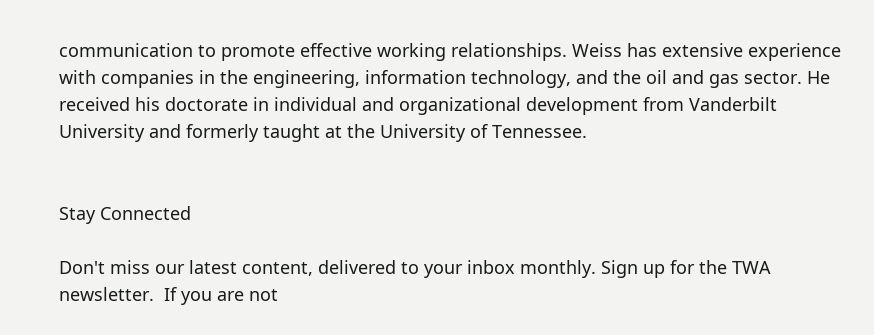communication to promote effective working relationships. Weiss has extensive experience with companies in the engineering, information technology, and the oil and gas sector. He received his doctorate in individual and organizational development from Vanderbilt University and formerly taught at the University of Tennessee.


Stay Connected

Don't miss our latest content, delivered to your inbox monthly. Sign up for the TWA newsletter.  If you are not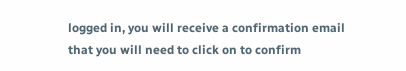logged in, you will receive a confirmation email that you will need to click on to confirm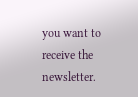you want to receive the newsletter.